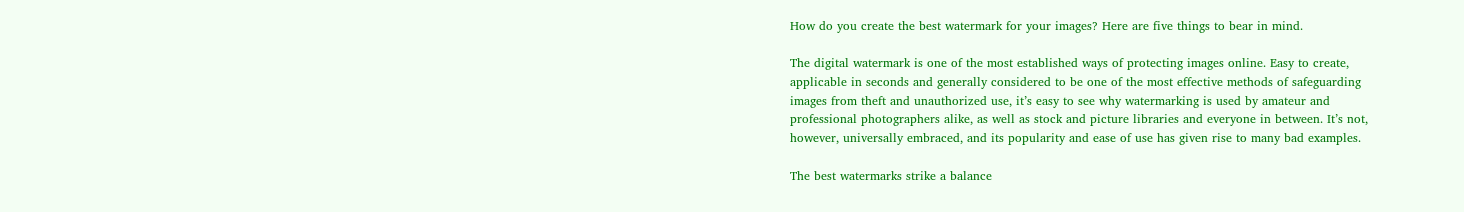How do you create the best watermark for your images? Here are five things to bear in mind.

The digital watermark is one of the most established ways of protecting images online. Easy to create, applicable in seconds and generally considered to be one of the most effective methods of safeguarding images from theft and unauthorized use, it’s easy to see why watermarking is used by amateur and professional photographers alike, as well as stock and picture libraries and everyone in between. It’s not, however, universally embraced, and its popularity and ease of use has given rise to many bad examples.

The best watermarks strike a balance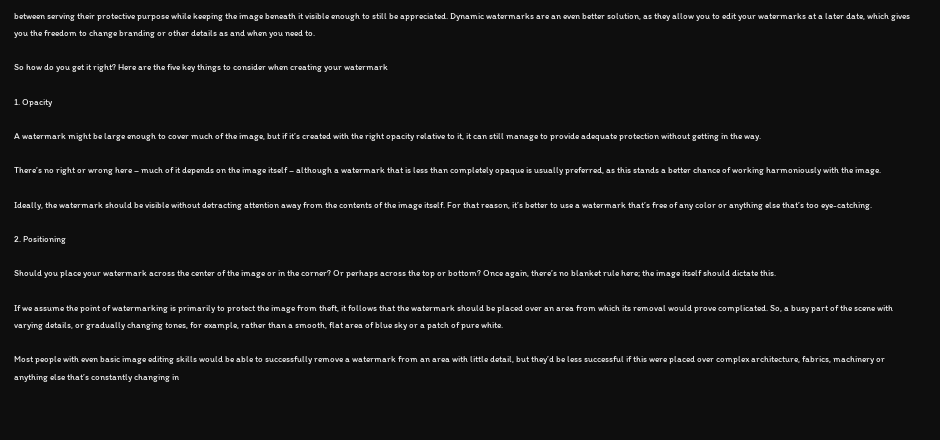between serving their protective purpose while keeping the image beneath it visible enough to still be appreciated. Dynamic watermarks are an even better solution, as they allow you to edit your watermarks at a later date, which gives you the freedom to change branding or other details as and when you need to.

So how do you get it right? Here are the five key things to consider when creating your watermark

1. Opacity

A watermark might be large enough to cover much of the image, but if it’s created with the right opacity relative to it, it can still manage to provide adequate protection without getting in the way.

There’s no right or wrong here – much of it depends on the image itself – although a watermark that is less than completely opaque is usually preferred, as this stands a better chance of working harmoniously with the image.

Ideally, the watermark should be visible without detracting attention away from the contents of the image itself. For that reason, it’s better to use a watermark that’s free of any color or anything else that’s too eye-catching.

2. Positioning

Should you place your watermark across the center of the image or in the corner? Or perhaps across the top or bottom? Once again, there’s no blanket rule here; the image itself should dictate this.

If we assume the point of watermarking is primarily to protect the image from theft, it follows that the watermark should be placed over an area from which its removal would prove complicated. So, a busy part of the scene with varying details, or gradually changing tones, for example, rather than a smooth, flat area of blue sky or a patch of pure white.

Most people with even basic image editing skills would be able to successfully remove a watermark from an area with little detail, but they’d be less successful if this were placed over complex architecture, fabrics, machinery or anything else that’s constantly changing in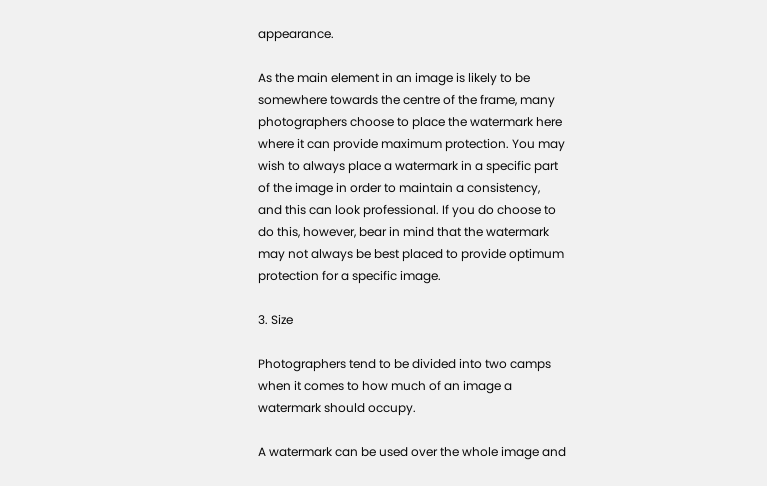appearance.

As the main element in an image is likely to be somewhere towards the centre of the frame, many photographers choose to place the watermark here where it can provide maximum protection. You may wish to always place a watermark in a specific part of the image in order to maintain a consistency, and this can look professional. If you do choose to do this, however, bear in mind that the watermark may not always be best placed to provide optimum protection for a specific image.

3. Size

Photographers tend to be divided into two camps when it comes to how much of an image a watermark should occupy.

A watermark can be used over the whole image and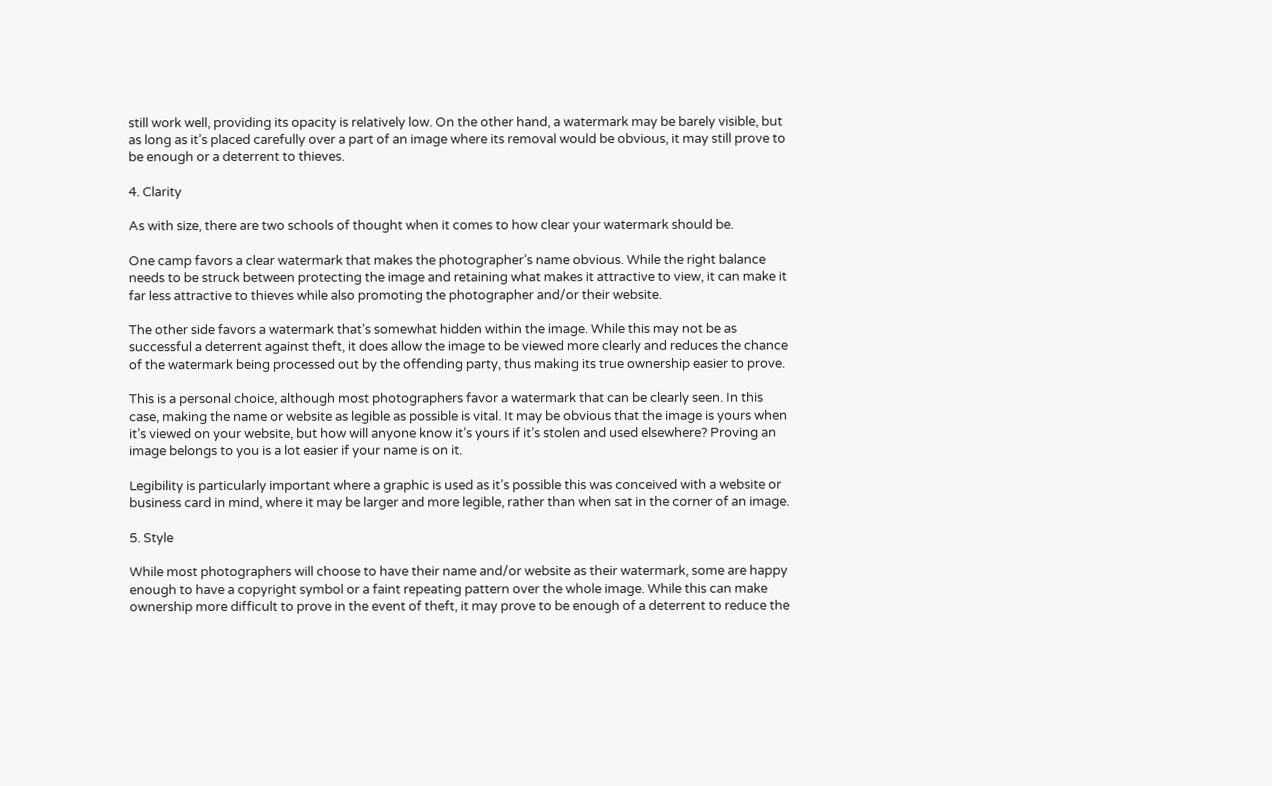still work well, providing its opacity is relatively low. On the other hand, a watermark may be barely visible, but as long as it’s placed carefully over a part of an image where its removal would be obvious, it may still prove to be enough or a deterrent to thieves.

4. Clarity

As with size, there are two schools of thought when it comes to how clear your watermark should be.

One camp favors a clear watermark that makes the photographer’s name obvious. While the right balance needs to be struck between protecting the image and retaining what makes it attractive to view, it can make it far less attractive to thieves while also promoting the photographer and/or their website.

The other side favors a watermark that’s somewhat hidden within the image. While this may not be as successful a deterrent against theft, it does allow the image to be viewed more clearly and reduces the chance of the watermark being processed out by the offending party, thus making its true ownership easier to prove.

This is a personal choice, although most photographers favor a watermark that can be clearly seen. In this case, making the name or website as legible as possible is vital. It may be obvious that the image is yours when it’s viewed on your website, but how will anyone know it’s yours if it’s stolen and used elsewhere? Proving an image belongs to you is a lot easier if your name is on it.

Legibility is particularly important where a graphic is used as it’s possible this was conceived with a website or business card in mind, where it may be larger and more legible, rather than when sat in the corner of an image.

5. Style

While most photographers will choose to have their name and/or website as their watermark, some are happy enough to have a copyright symbol or a faint repeating pattern over the whole image. While this can make ownership more difficult to prove in the event of theft, it may prove to be enough of a deterrent to reduce the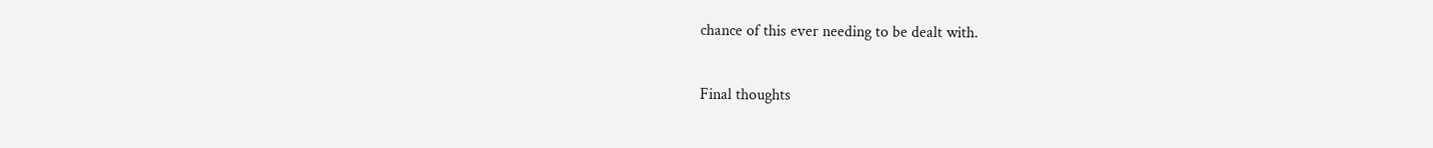chance of this ever needing to be dealt with.

Final thoughts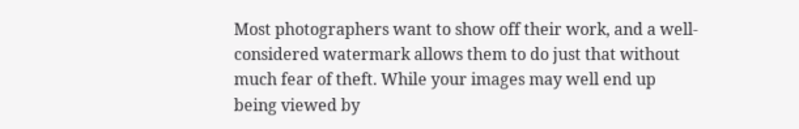Most photographers want to show off their work, and a well-considered watermark allows them to do just that without much fear of theft. While your images may well end up being viewed by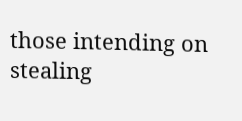those intending on stealing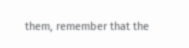them, remember that the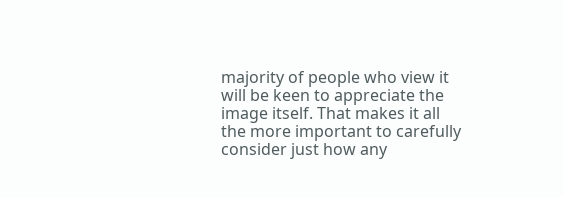majority of people who view it will be keen to appreciate the image itself. That makes it all the more important to carefully consider just how any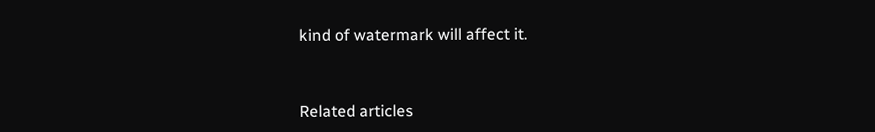kind of watermark will affect it.



Related articles